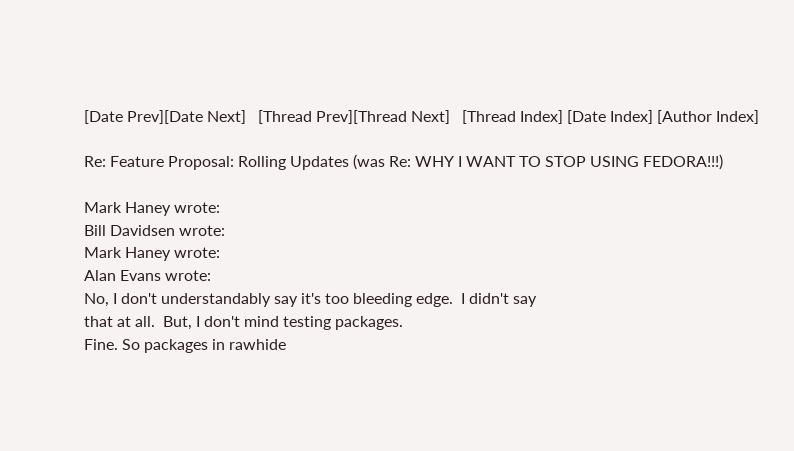[Date Prev][Date Next]   [Thread Prev][Thread Next]   [Thread Index] [Date Index] [Author Index]

Re: Feature Proposal: Rolling Updates (was Re: WHY I WANT TO STOP USING FEDORA!!!)

Mark Haney wrote:
Bill Davidsen wrote:
Mark Haney wrote:
Alan Evans wrote:
No, I don't understandably say it's too bleeding edge.  I didn't say
that at all.  But, I don't mind testing packages.
Fine. So packages in rawhide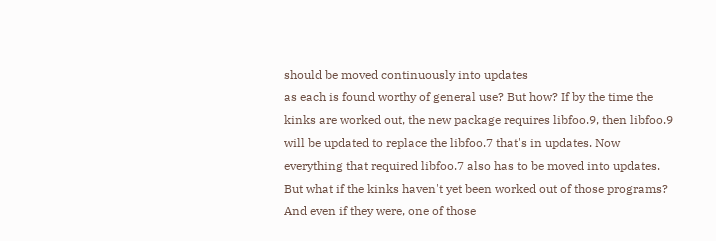should be moved continuously into updates
as each is found worthy of general use? But how? If by the time the
kinks are worked out, the new package requires libfoo.9, then libfoo.9
will be updated to replace the libfoo.7 that's in updates. Now
everything that required libfoo.7 also has to be moved into updates.
But what if the kinks haven't yet been worked out of those programs?
And even if they were, one of those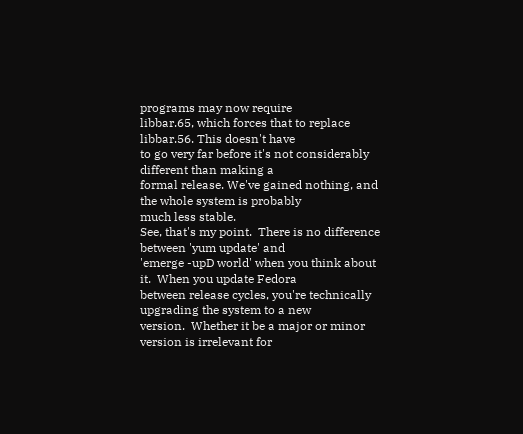programs may now require
libbar.65, which forces that to replace libbar.56. This doesn't have
to go very far before it's not considerably different than making a
formal release. We've gained nothing, and the whole system is probably
much less stable.
See, that's my point.  There is no difference between 'yum update' and
'emerge -upD world' when you think about it.  When you update Fedora
between release cycles, you're technically upgrading the system to a new
version.  Whether it be a major or minor version is irrelevant for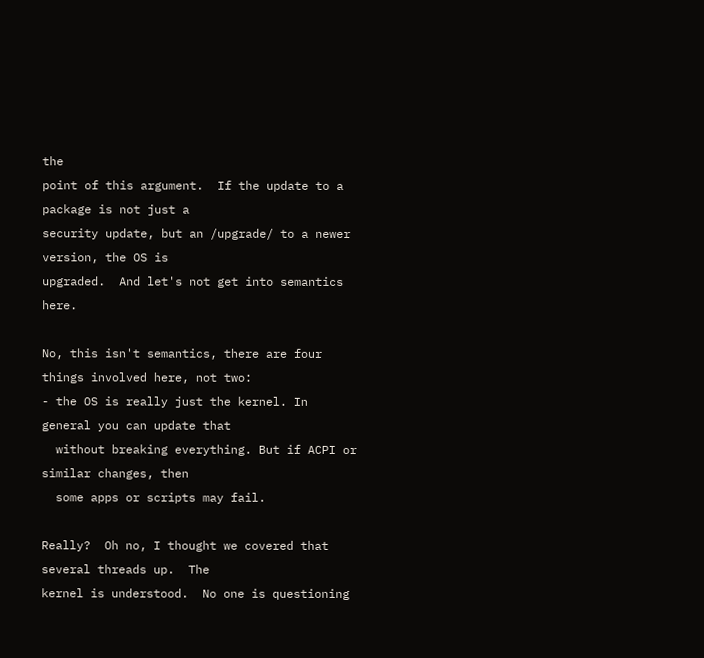the
point of this argument.  If the update to a package is not just a
security update, but an /upgrade/ to a newer version, the OS is
upgraded.  And let's not get into semantics here.

No, this isn't semantics, there are four things involved here, not two:
- the OS is really just the kernel. In general you can update that
  without breaking everything. But if ACPI or similar changes, then
  some apps or scripts may fail.

Really?  Oh no, I thought we covered that several threads up.  The
kernel is understood.  No one is questioning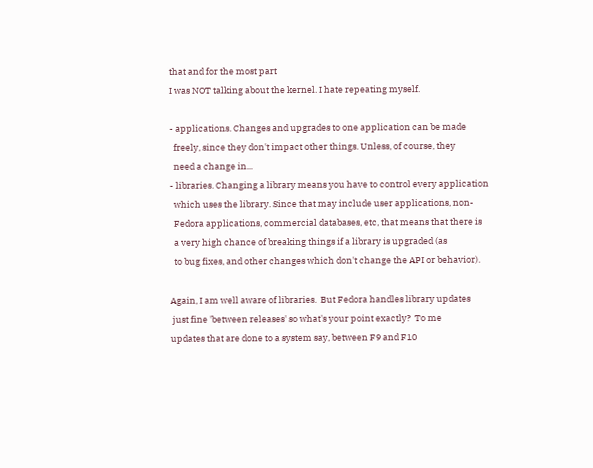that and for the most part
I was NOT talking about the kernel. I hate repeating myself.

- applications. Changes and upgrades to one application can be made
  freely, since they don't impact other things. Unless, of course, they
  need a change in...
- libraries. Changing a library means you have to control every application
  which uses the library. Since that may include user applications, non-
  Fedora applications, commercial databases, etc, that means that there is
  a very high chance of breaking things if a library is upgraded (as
  to bug fixes, and other changes which don't change the API or behavior).

Again, I am well aware of libraries.  But Fedora handles library updates
 just fine 'between releases' so what's your point exactly?  To me
updates that are done to a system say, between F9 and F10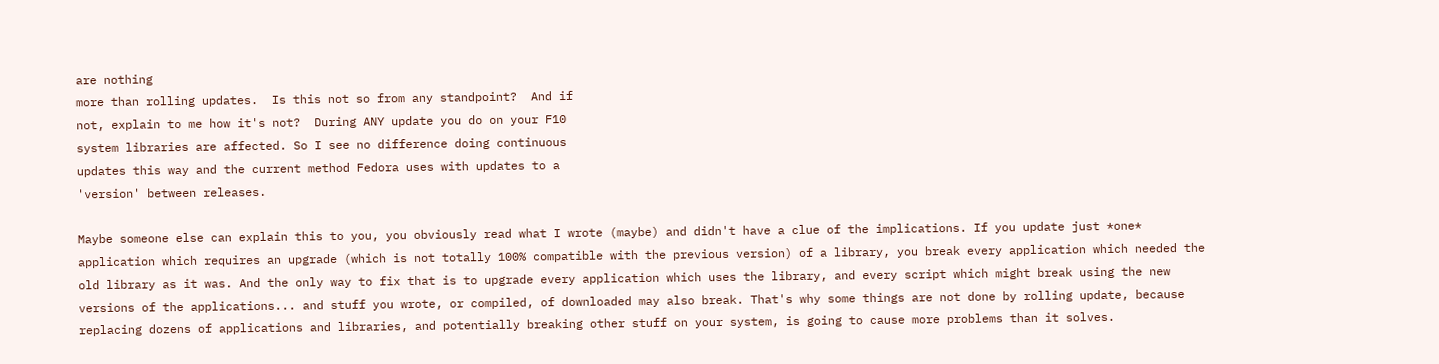are nothing
more than rolling updates.  Is this not so from any standpoint?  And if
not, explain to me how it's not?  During ANY update you do on your F10
system libraries are affected. So I see no difference doing continuous
updates this way and the current method Fedora uses with updates to a
'version' between releases.

Maybe someone else can explain this to you, you obviously read what I wrote (maybe) and didn't have a clue of the implications. If you update just *one* application which requires an upgrade (which is not totally 100% compatible with the previous version) of a library, you break every application which needed the old library as it was. And the only way to fix that is to upgrade every application which uses the library, and every script which might break using the new versions of the applications... and stuff you wrote, or compiled, of downloaded may also break. That's why some things are not done by rolling update, because replacing dozens of applications and libraries, and potentially breaking other stuff on your system, is going to cause more problems than it solves.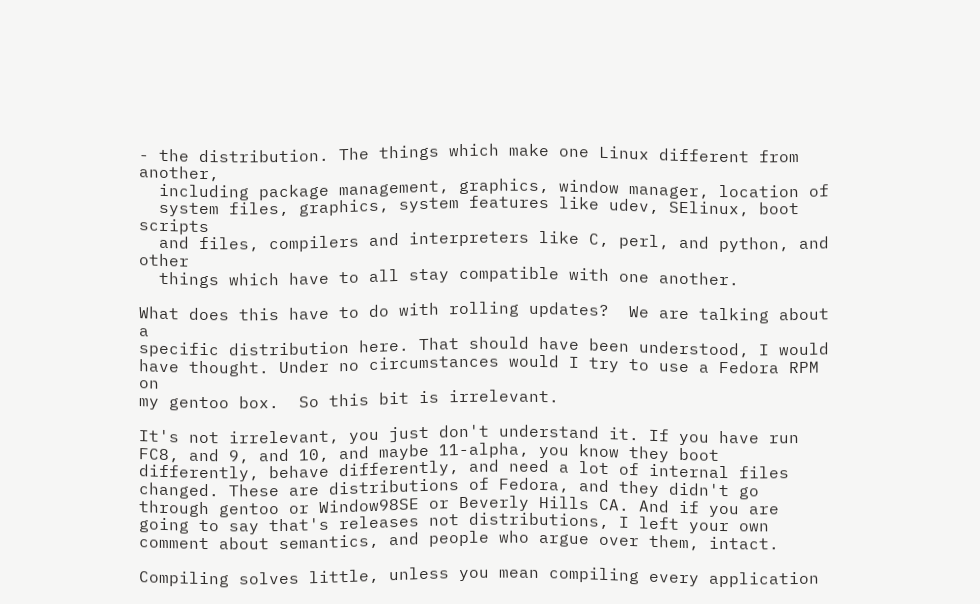- the distribution. The things which make one Linux different from another,
  including package management, graphics, window manager, location of
  system files, graphics, system features like udev, SElinux, boot scripts
  and files, compilers and interpreters like C, perl, and python, and other
  things which have to all stay compatible with one another.

What does this have to do with rolling updates?  We are talking about a
specific distribution here. That should have been understood, I would
have thought. Under no circumstances would I try to use a Fedora RPM on
my gentoo box.  So this bit is irrelevant.

It's not irrelevant, you just don't understand it. If you have run FC8, and 9, and 10, and maybe 11-alpha, you know they boot differently, behave differently, and need a lot of internal files changed. These are distributions of Fedora, and they didn't go through gentoo or Window98SE or Beverly Hills CA. And if you are going to say that's releases not distributions, I left your own comment about semantics, and people who argue over them, intact.

Compiling solves little, unless you mean compiling every application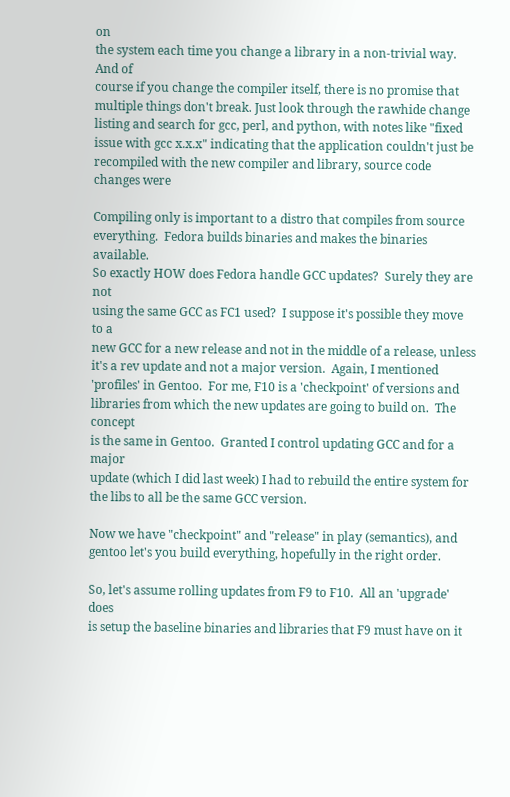on
the system each time you change a library in a non-trivial way. And of
course if you change the compiler itself, there is no promise that
multiple things don't break. Just look through the rawhide change
listing and search for gcc, perl, and python, with notes like "fixed
issue with gcc x.x.x" indicating that the application couldn't just be
recompiled with the new compiler and library, source code changes were

Compiling only is important to a distro that compiles from source
everything.  Fedora builds binaries and makes the binaries available.
So exactly HOW does Fedora handle GCC updates?  Surely they are not
using the same GCC as FC1 used?  I suppose it's possible they move to a
new GCC for a new release and not in the middle of a release, unless
it's a rev update and not a major version.  Again, I mentioned
'profiles' in Gentoo.  For me, F10 is a 'checkpoint' of versions and
libraries from which the new updates are going to build on.  The concept
is the same in Gentoo.  Granted I control updating GCC and for a major
update (which I did last week) I had to rebuild the entire system for
the libs to all be the same GCC version.

Now we have "checkpoint" and "release" in play (semantics), and gentoo let's you build everything, hopefully in the right order.

So, let's assume rolling updates from F9 to F10.  All an 'upgrade' does
is setup the baseline binaries and libraries that F9 must have on it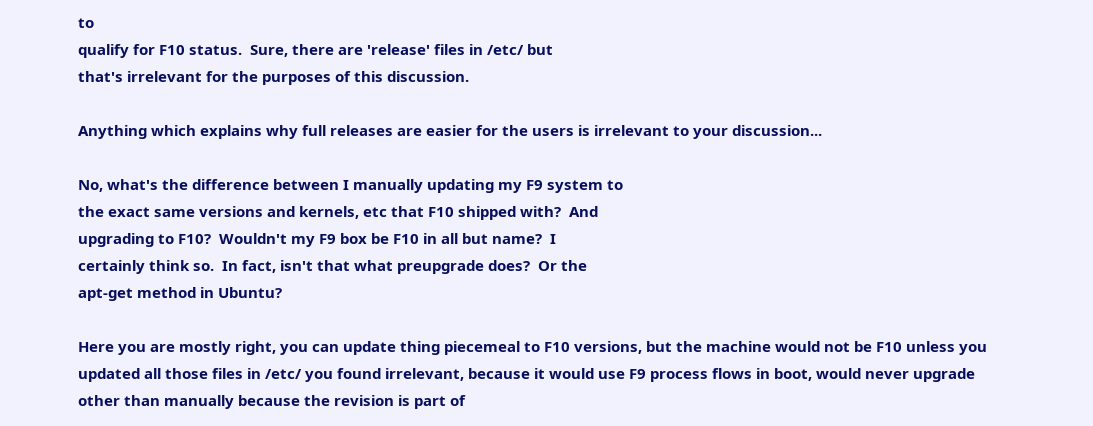to
qualify for F10 status.  Sure, there are 'release' files in /etc/ but
that's irrelevant for the purposes of this discussion.

Anything which explains why full releases are easier for the users is irrelevant to your discussion...

No, what's the difference between I manually updating my F9 system to
the exact same versions and kernels, etc that F10 shipped with?  And
upgrading to F10?  Wouldn't my F9 box be F10 in all but name?  I
certainly think so.  In fact, isn't that what preupgrade does?  Or the
apt-get method in Ubuntu?

Here you are mostly right, you can update thing piecemeal to F10 versions, but the machine would not be F10 unless you updated all those files in /etc/ you found irrelevant, because it would use F9 process flows in boot, would never upgrade other than manually because the revision is part of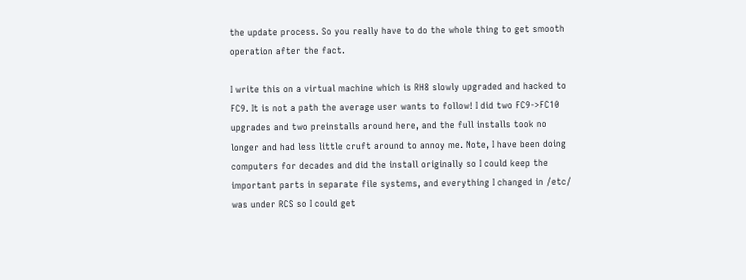the update process. So you really have to do the whole thing to get smooth operation after the fact.

I write this on a virtual machine which is RH8 slowly upgraded and hacked to FC9. It is not a path the average user wants to follow! I did two FC9->FC10 upgrades and two preinstalls around here, and the full installs took no longer and had less little cruft around to annoy me. Note, I have been doing computers for decades and did the install originally so I could keep the important parts in separate file systems, and everything I changed in /etc/ was under RCS so I could get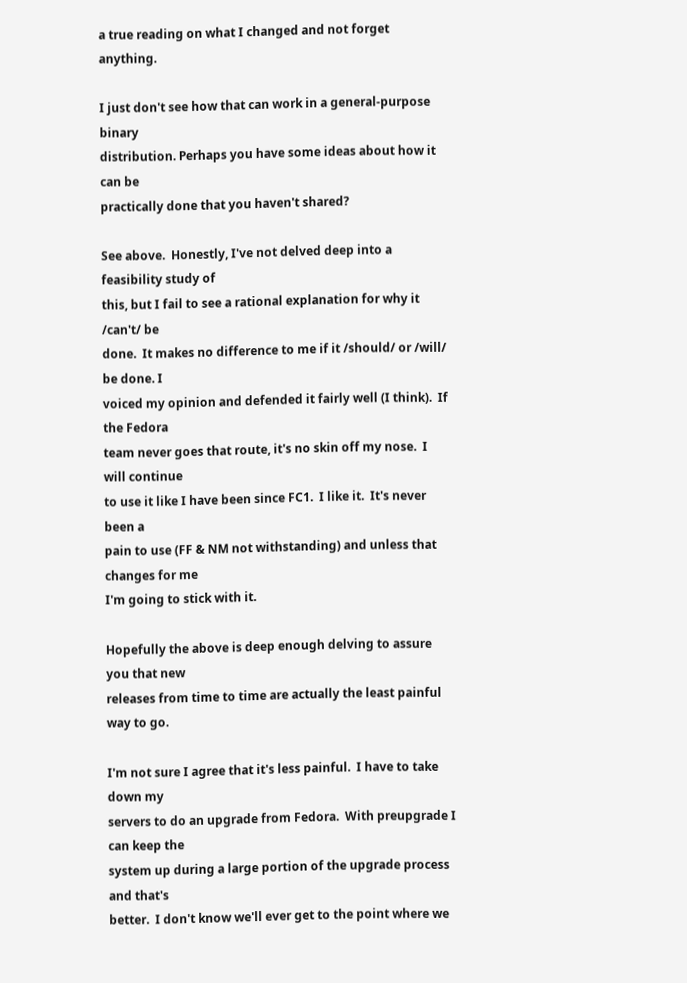a true reading on what I changed and not forget anything.

I just don't see how that can work in a general-purpose binary
distribution. Perhaps you have some ideas about how it can be
practically done that you haven't shared?

See above.  Honestly, I've not delved deep into a feasibility study of
this, but I fail to see a rational explanation for why it /can't/ be
done.  It makes no difference to me if it /should/ or /will/ be done. I
voiced my opinion and defended it fairly well (I think).  If the Fedora
team never goes that route, it's no skin off my nose.  I will continue
to use it like I have been since FC1.  I like it.  It's never been a
pain to use (FF & NM not withstanding) and unless that changes for me
I'm going to stick with it.

Hopefully the above is deep enough delving to assure you that new
releases from time to time are actually the least painful way to go.

I'm not sure I agree that it's less painful.  I have to take down my
servers to do an upgrade from Fedora.  With preupgrade I can keep the
system up during a large portion of the upgrade process and that's
better.  I don't know we'll ever get to the point where we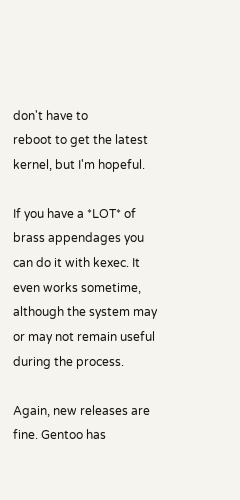don't have to
reboot to get the latest kernel, but I'm hopeful.

If you have a *LOT* of brass appendages you can do it with kexec. It even works sometime, although the system may or may not remain useful during the process.

Again, new releases are fine. Gentoo has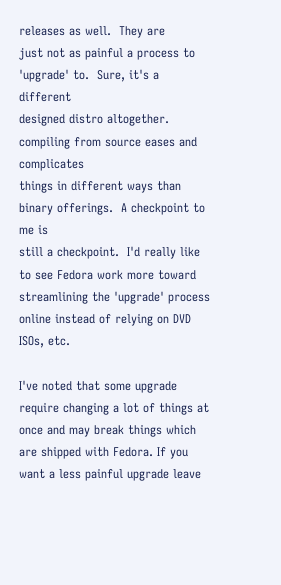releases as well.  They are
just not as painful a process to 'upgrade' to.  Sure, it's a different
designed distro altogether. compiling from source eases and complicates
things in different ways than binary offerings.  A checkpoint to me is
still a checkpoint.  I'd really like to see Fedora work more toward
streamlining the 'upgrade' process online instead of relying on DVD
ISOs, etc.

I've noted that some upgrade require changing a lot of things at once and may break things which are shipped with Fedora. If you want a less painful upgrade leave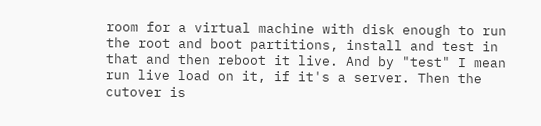room for a virtual machine with disk enough to run the root and boot partitions, install and test in that and then reboot it live. And by "test" I mean run live load on it, if it's a server. Then the cutover is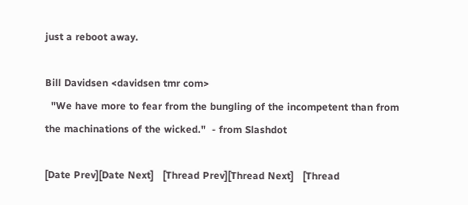just a reboot away.

Bill Davidsen <davidsen tmr com>
  "We have more to fear from the bungling of the incompetent than from
the machinations of the wicked."  - from Slashdot

[Date Prev][Date Next]   [Thread Prev][Thread Next]   [Thread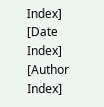Index] [Date Index] [Author Index]